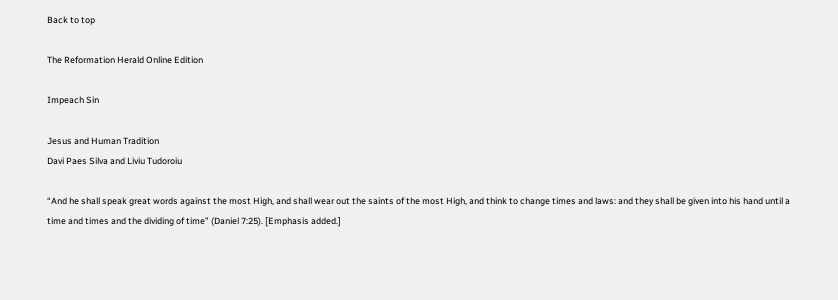Back to top

The Reformation Herald Online Edition

Impeach Sin

Jesus and Human Tradition
Davi Paes Silva and Liviu Tudoroiu

“And he shall speak great words against the most High, and shall wear out the saints of the most High, and think to change times and laws: and they shall be given into his hand until a time and times and the dividing of time” (Daniel 7:25). [Emphasis added.]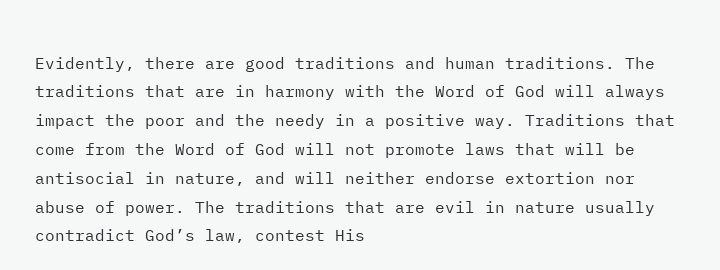Evidently, there are good traditions and human traditions. The traditions that are in harmony with the Word of God will always impact the poor and the needy in a positive way. Traditions that come from the Word of God will not promote laws that will be antisocial in nature, and will neither endorse extortion nor abuse of power. The traditions that are evil in nature usually contradict God’s law, contest His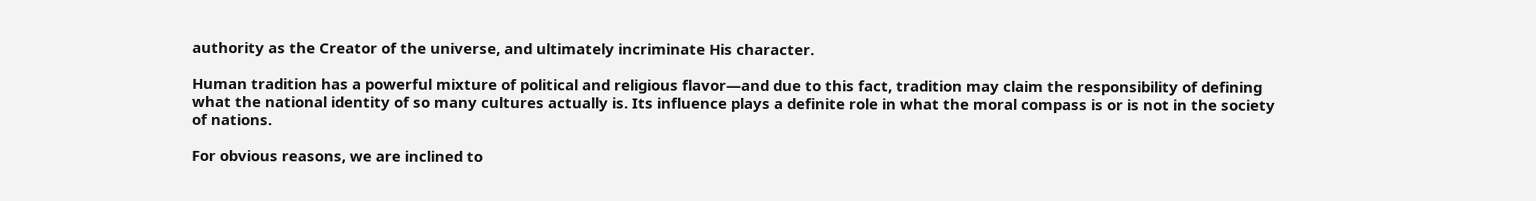authority as the Creator of the universe, and ultimately incriminate His character.

Human tradition has a powerful mixture of political and religious flavor—and due to this fact, tradition may claim the responsibility of defining what the national identity of so many cultures actually is. Its influence plays a definite role in what the moral compass is or is not in the society of nations.

For obvious reasons, we are inclined to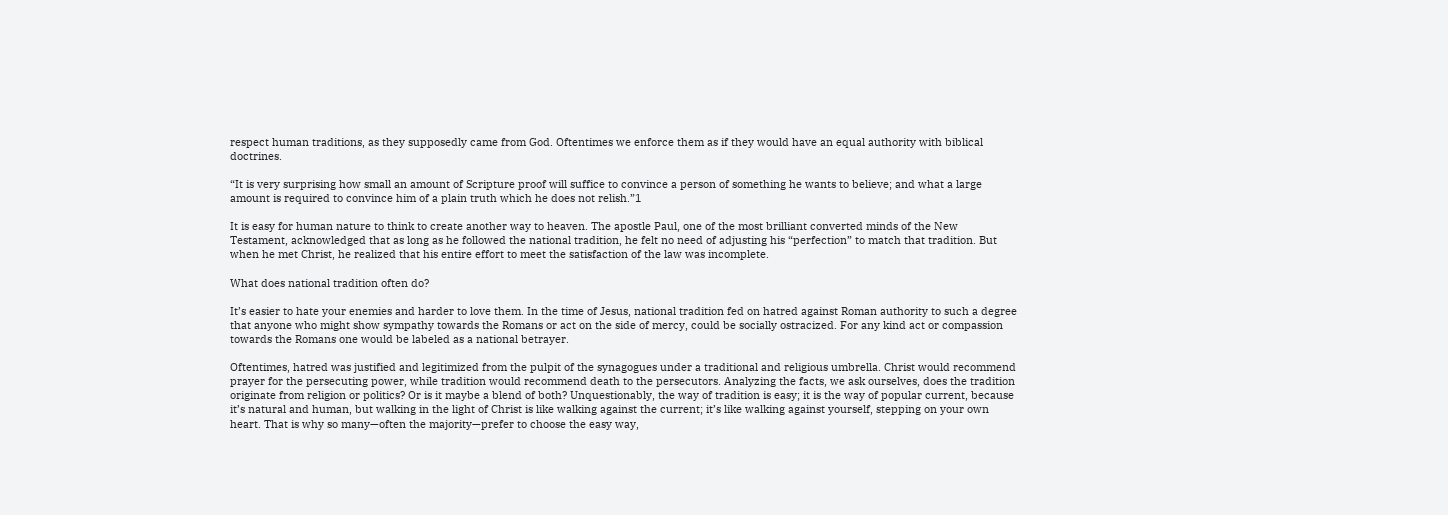respect human traditions, as they supposedly came from God. Oftentimes we enforce them as if they would have an equal authority with biblical doctrines.

“It is very surprising how small an amount of Scripture proof will suffice to convince a person of something he wants to believe; and what a large amount is required to convince him of a plain truth which he does not relish.”1

It is easy for human nature to think to create another way to heaven. The apostle Paul, one of the most brilliant converted minds of the New Testament, acknowledged that as long as he followed the national tradition, he felt no need of adjusting his “perfection” to match that tradition. But when he met Christ, he realized that his entire effort to meet the satisfaction of the law was incomplete.

What does national tradition often do?

It’s easier to hate your enemies and harder to love them. In the time of Jesus, national tradition fed on hatred against Roman authority to such a degree that anyone who might show sympathy towards the Romans or act on the side of mercy, could be socially ostracized. For any kind act or compassion towards the Romans one would be labeled as a national betrayer.

Oftentimes, hatred was justified and legitimized from the pulpit of the synagogues under a traditional and religious umbrella. Christ would recommend prayer for the persecuting power, while tradition would recommend death to the persecutors. Analyzing the facts, we ask ourselves, does the tradition originate from religion or politics? Or is it maybe a blend of both? Unquestionably, the way of tradition is easy; it is the way of popular current, because it’s natural and human, but walking in the light of Christ is like walking against the current; it’s like walking against yourself, stepping on your own heart. That is why so many—often the majority—prefer to choose the easy way,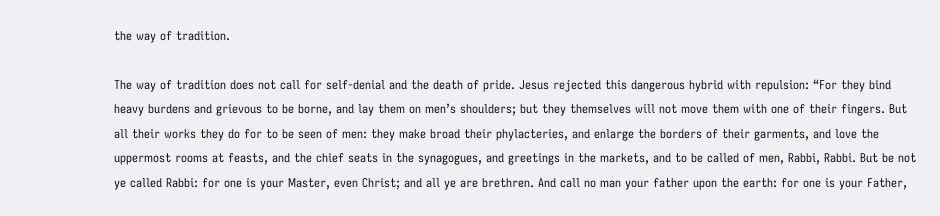the way of tradition.

The way of tradition does not call for self-denial and the death of pride. Jesus rejected this dangerous hybrid with repulsion: “For they bind heavy burdens and grievous to be borne, and lay them on men’s shoulders; but they themselves will not move them with one of their fingers. But all their works they do for to be seen of men: they make broad their phylacteries, and enlarge the borders of their garments, and love the uppermost rooms at feasts, and the chief seats in the synagogues, and greetings in the markets, and to be called of men, Rabbi, Rabbi. But be not ye called Rabbi: for one is your Master, even Christ; and all ye are brethren. And call no man your father upon the earth: for one is your Father,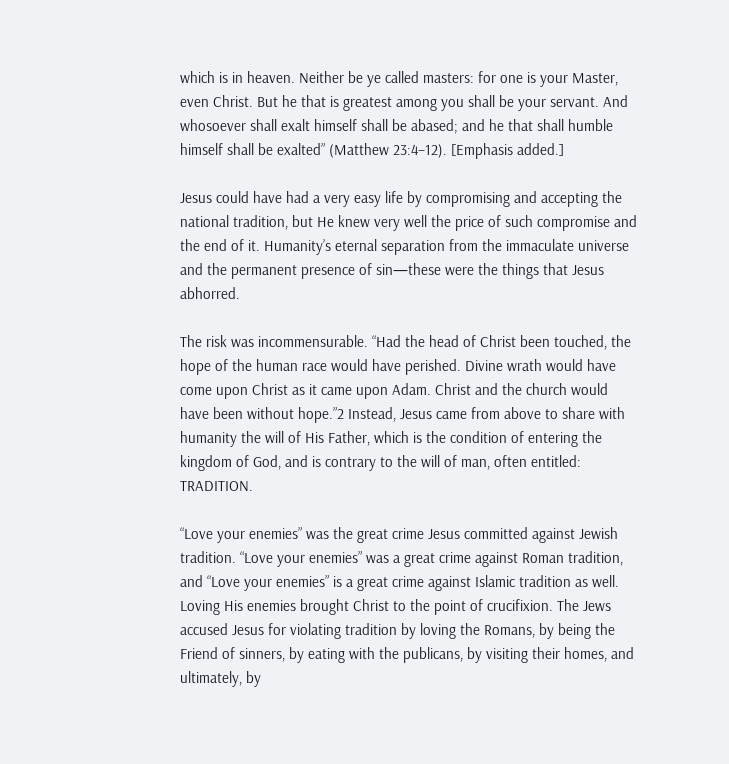which is in heaven. Neither be ye called masters: for one is your Master, even Christ. But he that is greatest among you shall be your servant. And whosoever shall exalt himself shall be abased; and he that shall humble himself shall be exalted” (Matthew 23:4–12). [Emphasis added.]

Jesus could have had a very easy life by compromising and accepting the national tradition, but He knew very well the price of such compromise and the end of it. Humanity’s eternal separation from the immaculate universe and the permanent presence of sin—these were the things that Jesus abhorred.

The risk was incommensurable. “Had the head of Christ been touched, the hope of the human race would have perished. Divine wrath would have come upon Christ as it came upon Adam. Christ and the church would have been without hope.”2 Instead, Jesus came from above to share with humanity the will of His Father, which is the condition of entering the kingdom of God, and is contrary to the will of man, often entitled: TRADITION.

“Love your enemies” was the great crime Jesus committed against Jewish tradition. “Love your enemies” was a great crime against Roman tradition, and “Love your enemies” is a great crime against Islamic tradition as well. Loving His enemies brought Christ to the point of crucifixion. The Jews accused Jesus for violating tradition by loving the Romans, by being the Friend of sinners, by eating with the publicans, by visiting their homes, and ultimately, by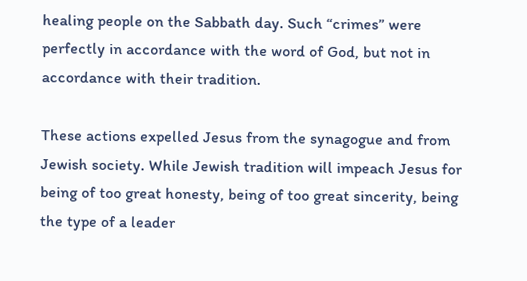healing people on the Sabbath day. Such “crimes” were perfectly in accordance with the word of God, but not in accordance with their tradition.

These actions expelled Jesus from the synagogue and from Jewish society. While Jewish tradition will impeach Jesus for being of too great honesty, being of too great sincerity, being the type of a leader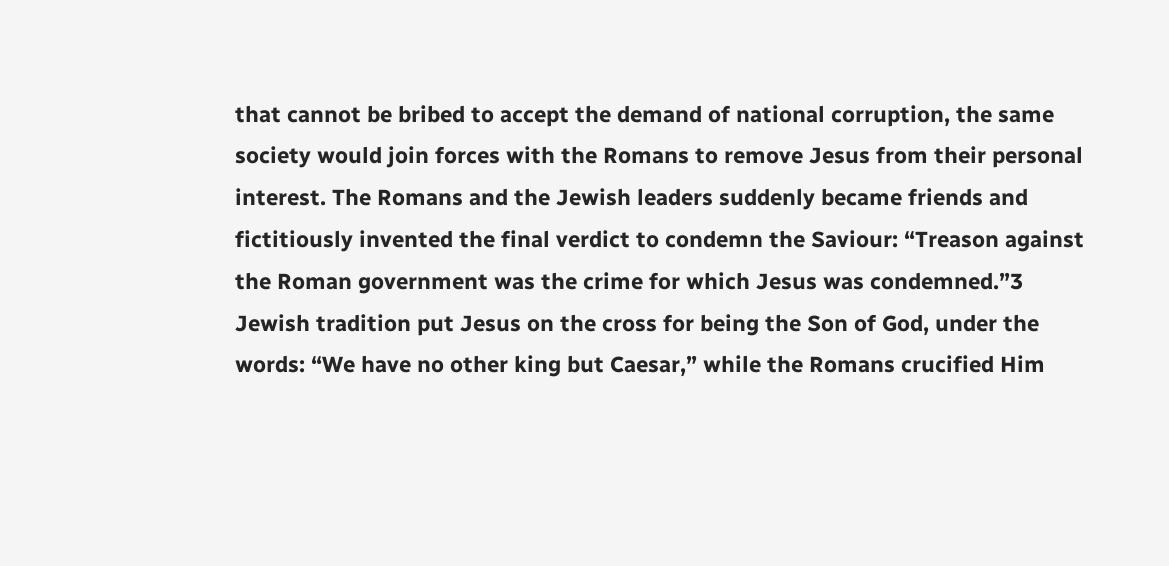that cannot be bribed to accept the demand of national corruption, the same society would join forces with the Romans to remove Jesus from their personal interest. The Romans and the Jewish leaders suddenly became friends and fictitiously invented the final verdict to condemn the Saviour: “Treason against the Roman government was the crime for which Jesus was condemned.”3 Jewish tradition put Jesus on the cross for being the Son of God, under the words: “We have no other king but Caesar,” while the Romans crucified Him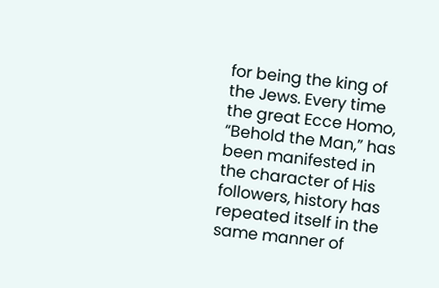for being the king of the Jews. Every time the great Ecce Homo, “Behold the Man,” has been manifested in the character of His followers, history has repeated itself in the same manner of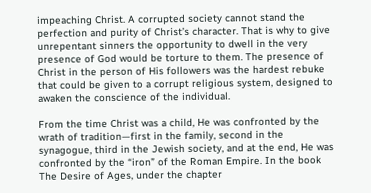impeaching Christ. A corrupted society cannot stand the perfection and purity of Christ’s character. That is why to give unrepentant sinners the opportunity to dwell in the very presence of God would be torture to them. The presence of Christ in the person of His followers was the hardest rebuke that could be given to a corrupt religious system, designed to awaken the conscience of the individual.

From the time Christ was a child, He was confronted by the wrath of tradition—first in the family, second in the synagogue, third in the Jewish society, and at the end, He was confronted by the “iron” of the Roman Empire. In the book The Desire of Ages, under the chapter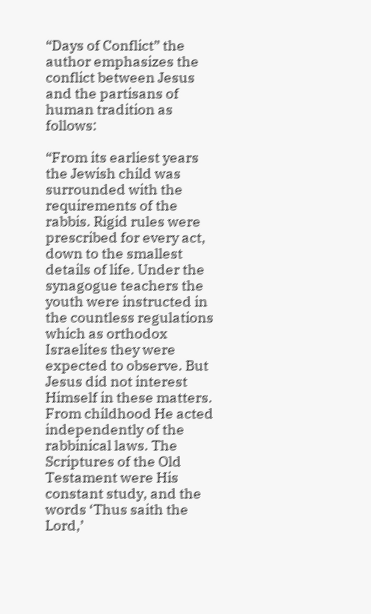“Days of Conflict” the author emphasizes the conflict between Jesus and the partisans of human tradition as follows:

“From its earliest years the Jewish child was surrounded with the requirements of the rabbis. Rigid rules were prescribed for every act, down to the smallest details of life. Under the synagogue teachers the youth were instructed in the countless regulations which as orthodox Israelites they were expected to observe. But Jesus did not interest Himself in these matters. From childhood He acted independently of the rabbinical laws. The Scriptures of the Old Testament were His constant study, and the words ‘Thus saith the Lord,’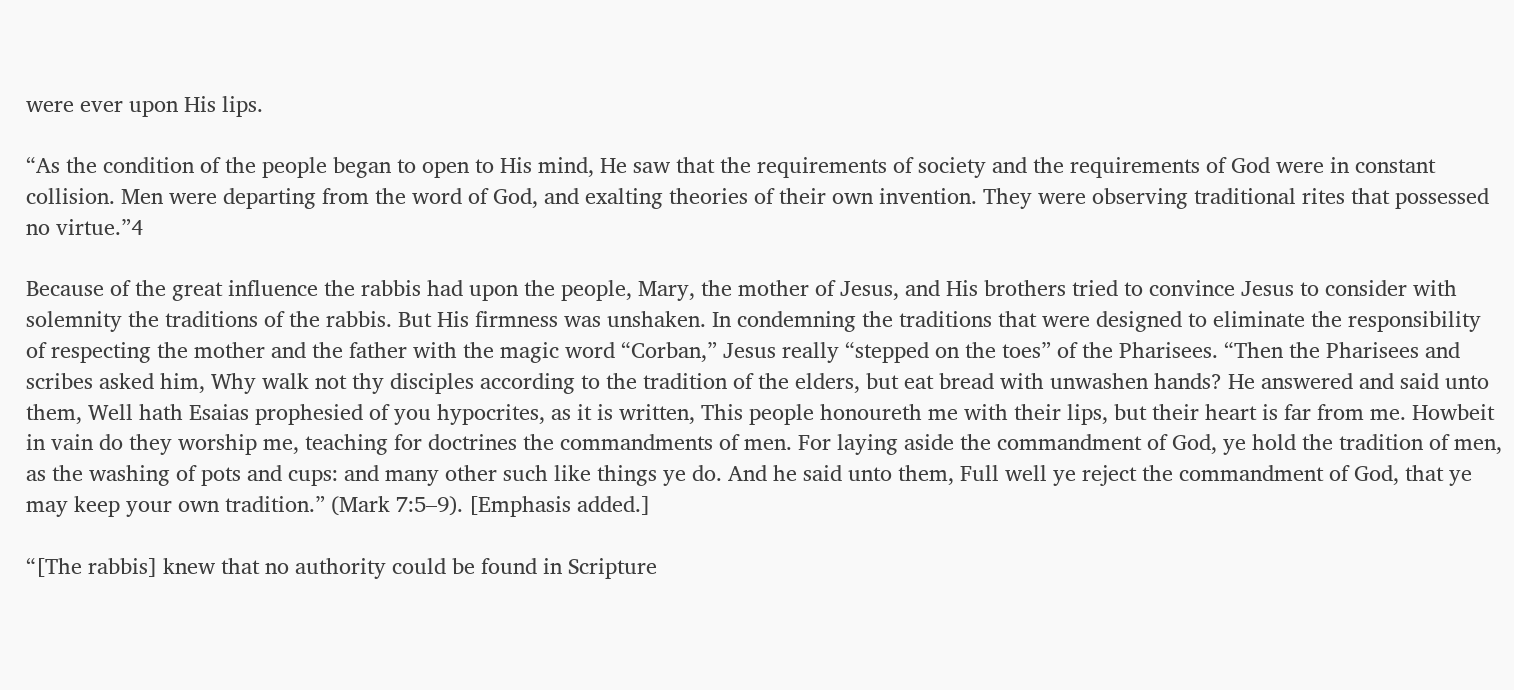were ever upon His lips.

“As the condition of the people began to open to His mind, He saw that the requirements of society and the requirements of God were in constant collision. Men were departing from the word of God, and exalting theories of their own invention. They were observing traditional rites that possessed no virtue.”4

Because of the great influence the rabbis had upon the people, Mary, the mother of Jesus, and His brothers tried to convince Jesus to consider with solemnity the traditions of the rabbis. But His firmness was unshaken. In condemning the traditions that were designed to eliminate the responsibility of respecting the mother and the father with the magic word “Corban,” Jesus really “stepped on the toes” of the Pharisees. “Then the Pharisees and scribes asked him, Why walk not thy disciples according to the tradition of the elders, but eat bread with unwashen hands? He answered and said unto them, Well hath Esaias prophesied of you hypocrites, as it is written, This people honoureth me with their lips, but their heart is far from me. Howbeit in vain do they worship me, teaching for doctrines the commandments of men. For laying aside the commandment of God, ye hold the tradition of men, as the washing of pots and cups: and many other such like things ye do. And he said unto them, Full well ye reject the commandment of God, that ye may keep your own tradition.” (Mark 7:5–9). [Emphasis added.]

“[The rabbis] knew that no authority could be found in Scripture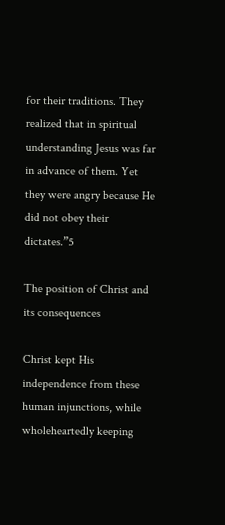for their traditions. They realized that in spiritual understanding Jesus was far in advance of them. Yet they were angry because He did not obey their dictates.”5

The position of Christ and its consequences

Christ kept His independence from these human injunctions, while wholeheartedly keeping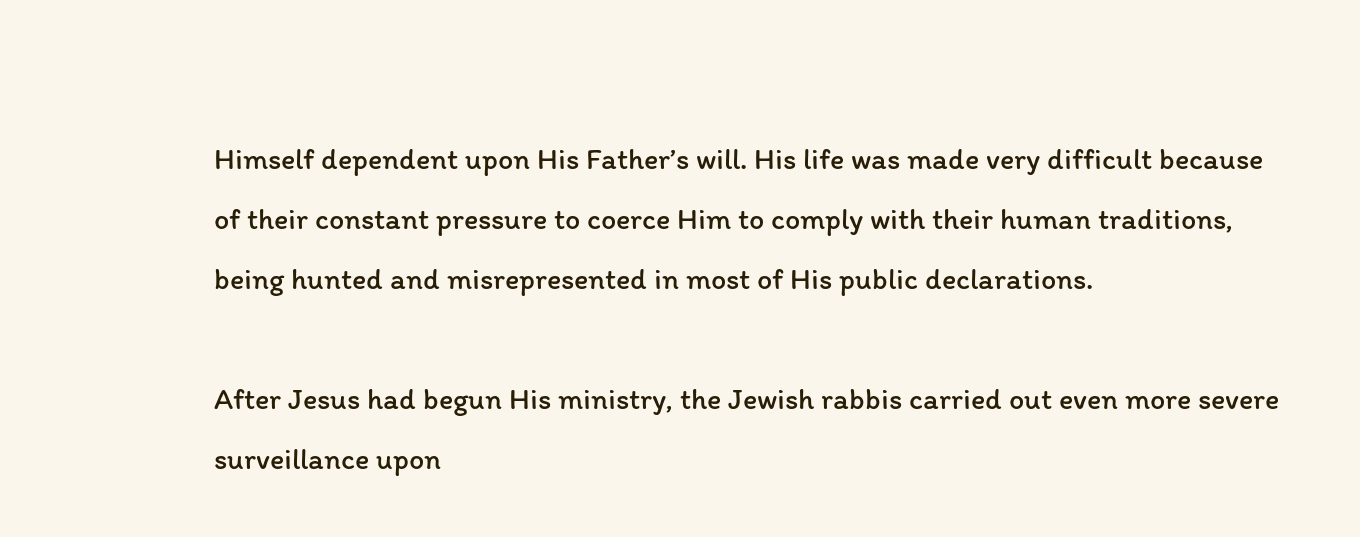Himself dependent upon His Father’s will. His life was made very difficult because of their constant pressure to coerce Him to comply with their human traditions, being hunted and misrepresented in most of His public declarations.

After Jesus had begun His ministry, the Jewish rabbis carried out even more severe surveillance upon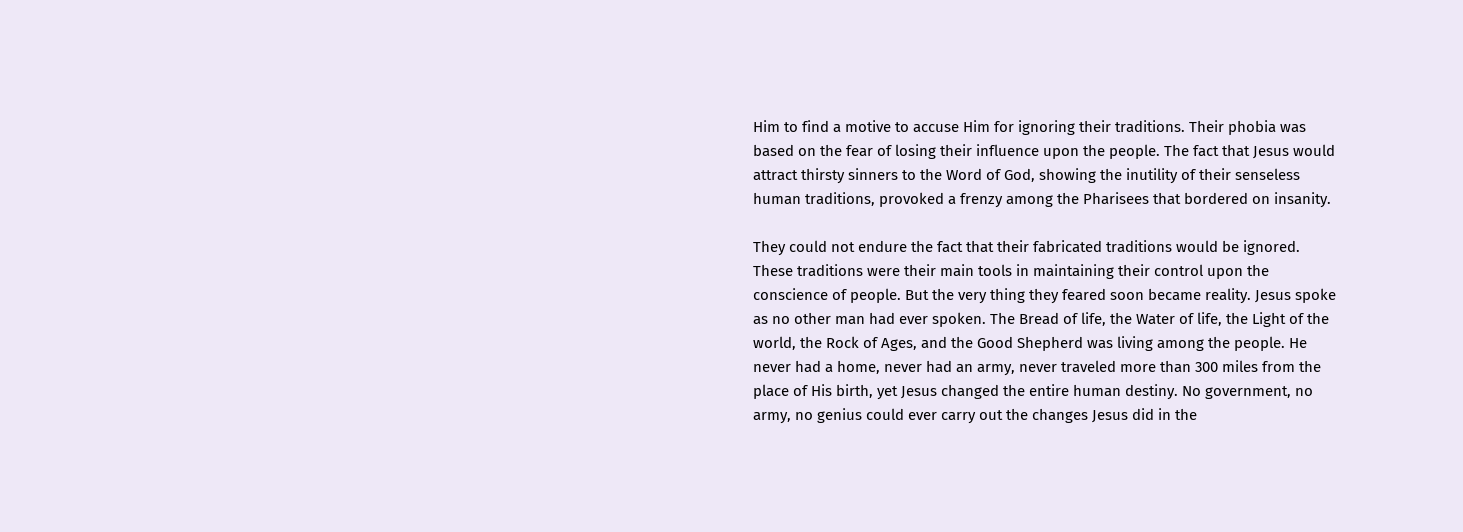Him to find a motive to accuse Him for ignoring their traditions. Their phobia was based on the fear of losing their influence upon the people. The fact that Jesus would attract thirsty sinners to the Word of God, showing the inutility of their senseless human traditions, provoked a frenzy among the Pharisees that bordered on insanity.

They could not endure the fact that their fabricated traditions would be ignored. These traditions were their main tools in maintaining their control upon the conscience of people. But the very thing they feared soon became reality. Jesus spoke as no other man had ever spoken. The Bread of life, the Water of life, the Light of the world, the Rock of Ages, and the Good Shepherd was living among the people. He never had a home, never had an army, never traveled more than 300 miles from the place of His birth, yet Jesus changed the entire human destiny. No government, no army, no genius could ever carry out the changes Jesus did in the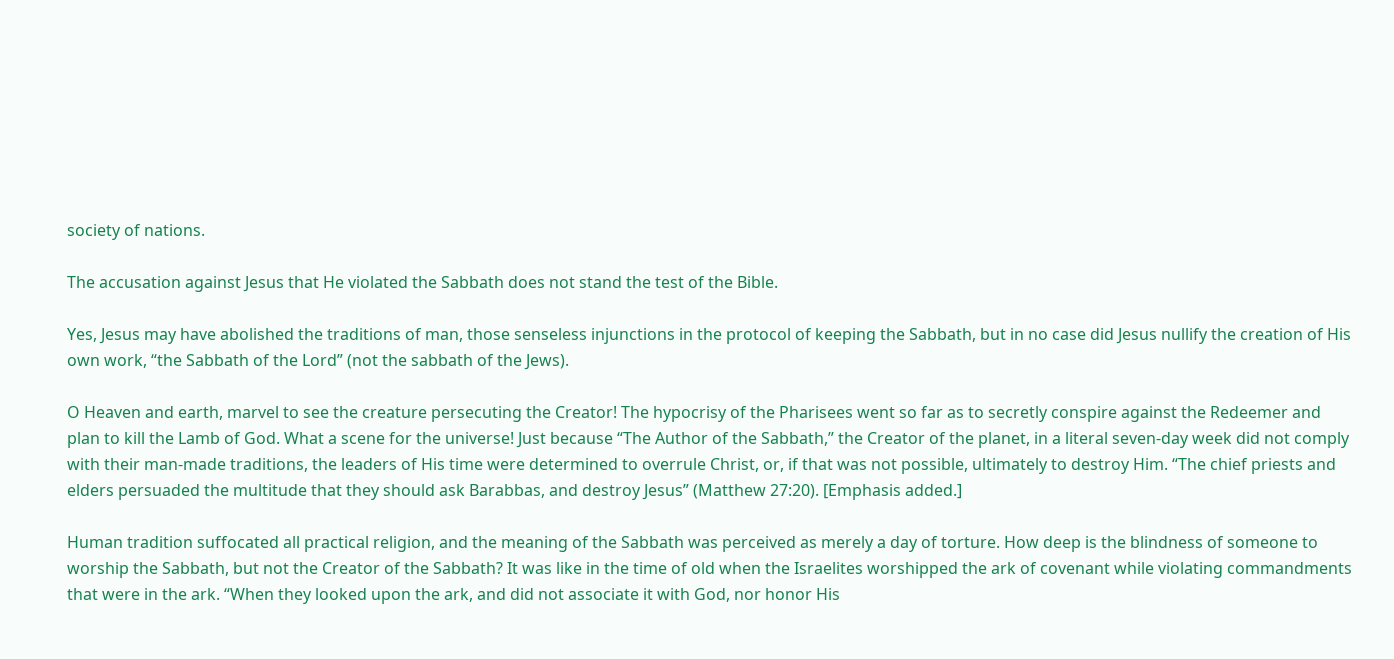society of nations.

The accusation against Jesus that He violated the Sabbath does not stand the test of the Bible.

Yes, Jesus may have abolished the traditions of man, those senseless injunctions in the protocol of keeping the Sabbath, but in no case did Jesus nullify the creation of His own work, “the Sabbath of the Lord” (not the sabbath of the Jews).

O Heaven and earth, marvel to see the creature persecuting the Creator! The hypocrisy of the Pharisees went so far as to secretly conspire against the Redeemer and plan to kill the Lamb of God. What a scene for the universe! Just because “The Author of the Sabbath,” the Creator of the planet, in a literal seven-day week did not comply with their man-made traditions, the leaders of His time were determined to overrule Christ, or, if that was not possible, ultimately to destroy Him. “The chief priests and elders persuaded the multitude that they should ask Barabbas, and destroy Jesus” (Matthew 27:20). [Emphasis added.]

Human tradition suffocated all practical religion, and the meaning of the Sabbath was perceived as merely a day of torture. How deep is the blindness of someone to worship the Sabbath, but not the Creator of the Sabbath? It was like in the time of old when the Israelites worshipped the ark of covenant while violating commandments that were in the ark. “When they looked upon the ark, and did not associate it with God, nor honor His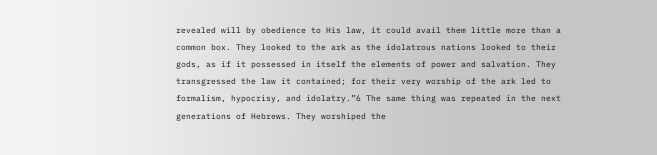revealed will by obedience to His law, it could avail them little more than a common box. They looked to the ark as the idolatrous nations looked to their gods, as if it possessed in itself the elements of power and salvation. They transgressed the law it contained; for their very worship of the ark led to formalism, hypocrisy, and idolatry.”6 The same thing was repeated in the next generations of Hebrews. They worshiped the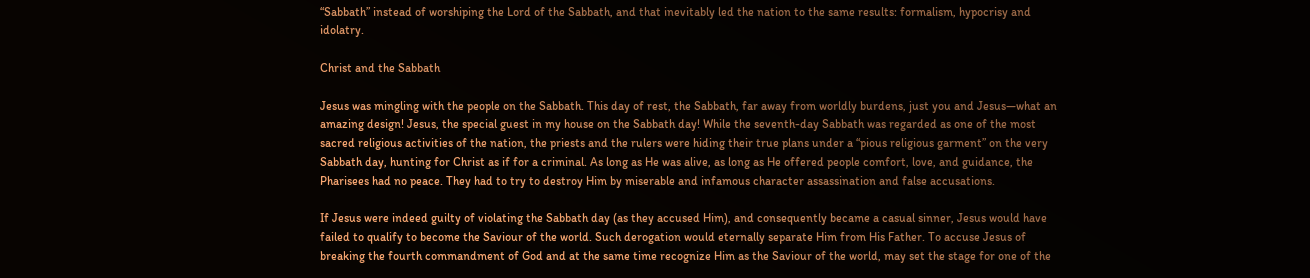“Sabbath” instead of worshiping the Lord of the Sabbath, and that inevitably led the nation to the same results: formalism, hypocrisy and idolatry.

Christ and the Sabbath

Jesus was mingling with the people on the Sabbath. This day of rest, the Sabbath, far away from worldly burdens, just you and Jesus—what an amazing design! Jesus, the special guest in my house on the Sabbath day! While the seventh-day Sabbath was regarded as one of the most sacred religious activities of the nation, the priests and the rulers were hiding their true plans under a “pious religious garment” on the very Sabbath day, hunting for Christ as if for a criminal. As long as He was alive, as long as He offered people comfort, love, and guidance, the Pharisees had no peace. They had to try to destroy Him by miserable and infamous character assassination and false accusations.

If Jesus were indeed guilty of violating the Sabbath day (as they accused Him), and consequently became a casual sinner, Jesus would have failed to qualify to become the Saviour of the world. Such derogation would eternally separate Him from His Father. To accuse Jesus of breaking the fourth commandment of God and at the same time recognize Him as the Saviour of the world, may set the stage for one of the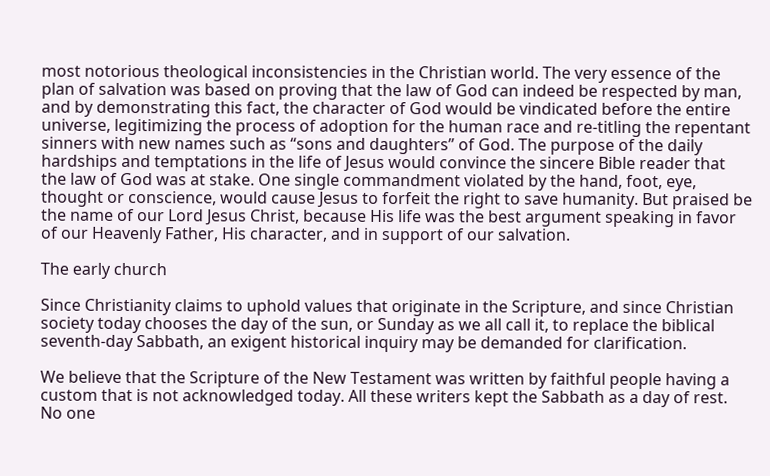most notorious theological inconsistencies in the Christian world. The very essence of the plan of salvation was based on proving that the law of God can indeed be respected by man, and by demonstrating this fact, the character of God would be vindicated before the entire universe, legitimizing the process of adoption for the human race and re-titling the repentant sinners with new names such as “sons and daughters” of God. The purpose of the daily hardships and temptations in the life of Jesus would convince the sincere Bible reader that the law of God was at stake. One single commandment violated by the hand, foot, eye, thought or conscience, would cause Jesus to forfeit the right to save humanity. But praised be the name of our Lord Jesus Christ, because His life was the best argument speaking in favor of our Heavenly Father, His character, and in support of our salvation.

The early church

Since Christianity claims to uphold values that originate in the Scripture, and since Christian society today chooses the day of the sun, or Sunday as we all call it, to replace the biblical seventh-day Sabbath, an exigent historical inquiry may be demanded for clarification.

We believe that the Scripture of the New Testament was written by faithful people having a custom that is not acknowledged today. All these writers kept the Sabbath as a day of rest. No one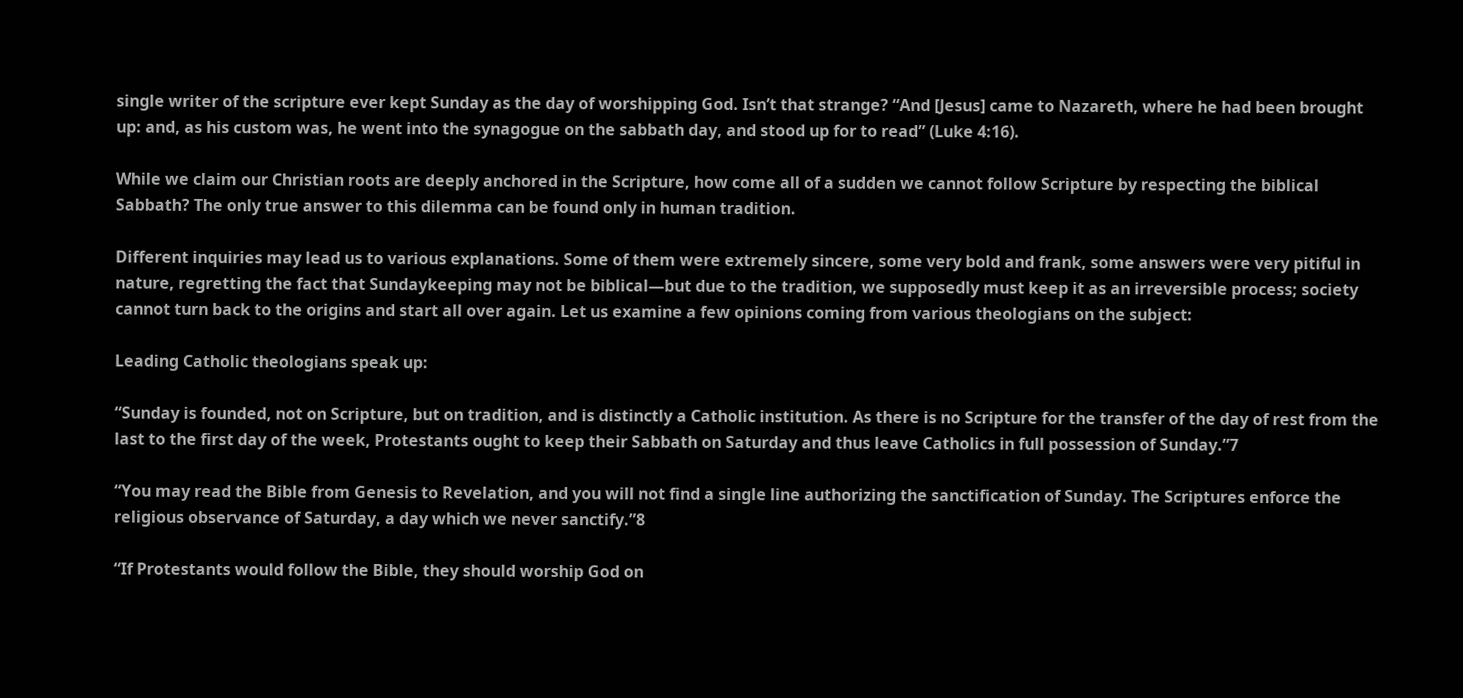single writer of the scripture ever kept Sunday as the day of worshipping God. Isn’t that strange? “And [Jesus] came to Nazareth, where he had been brought up: and, as his custom was, he went into the synagogue on the sabbath day, and stood up for to read” (Luke 4:16).

While we claim our Christian roots are deeply anchored in the Scripture, how come all of a sudden we cannot follow Scripture by respecting the biblical Sabbath? The only true answer to this dilemma can be found only in human tradition.

Different inquiries may lead us to various explanations. Some of them were extremely sincere, some very bold and frank, some answers were very pitiful in nature, regretting the fact that Sundaykeeping may not be biblical—but due to the tradition, we supposedly must keep it as an irreversible process; society cannot turn back to the origins and start all over again. Let us examine a few opinions coming from various theologians on the subject:

Leading Catholic theologians speak up:

“Sunday is founded, not on Scripture, but on tradition, and is distinctly a Catholic institution. As there is no Scripture for the transfer of the day of rest from the last to the first day of the week, Protestants ought to keep their Sabbath on Saturday and thus leave Catholics in full possession of Sunday.”7

“You may read the Bible from Genesis to Revelation, and you will not find a single line authorizing the sanctification of Sunday. The Scriptures enforce the religious observance of Saturday, a day which we never sanctify.”8

“If Protestants would follow the Bible, they should worship God on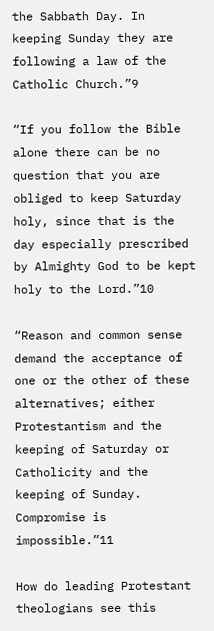the Sabbath Day. In keeping Sunday they are following a law of the Catholic Church.”9

“If you follow the Bible alone there can be no question that you are obliged to keep Saturday holy, since that is the day especially prescribed by Almighty God to be kept holy to the Lord.”10

“Reason and common sense demand the acceptance of one or the other of these alternatives; either Protestantism and the keeping of Saturday or Catholicity and the keeping of Sunday. Compromise is impossible.”11

How do leading Protestant theologians see this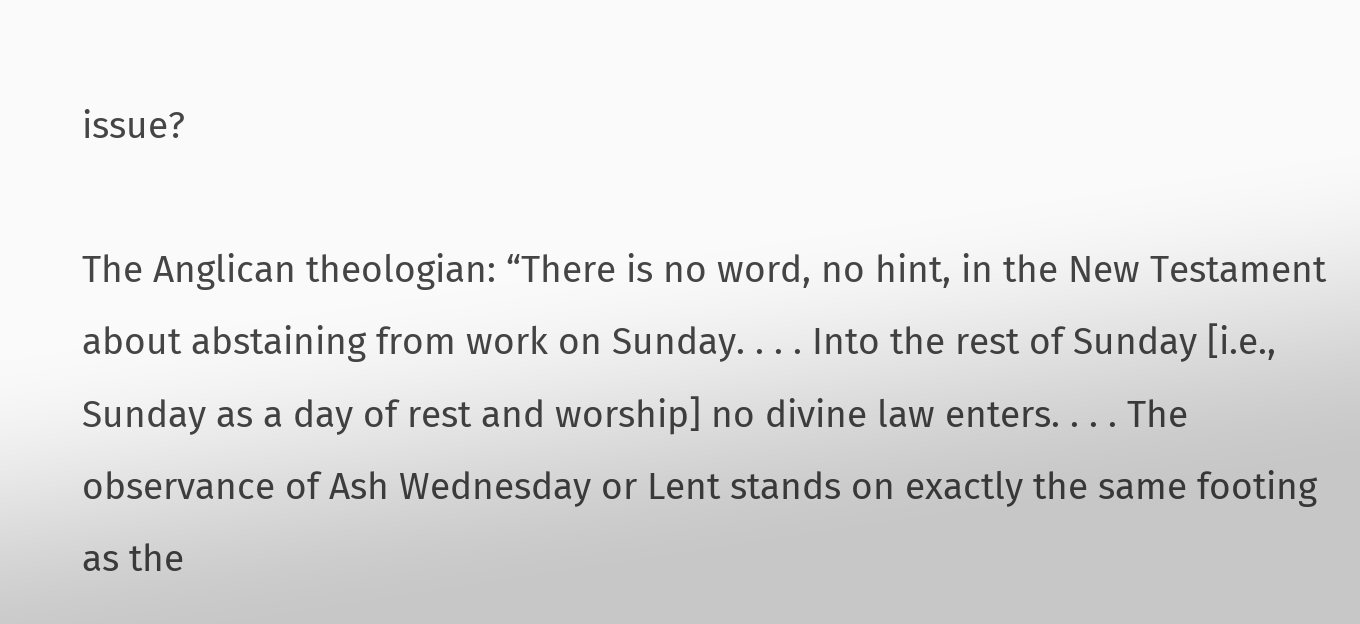issue?

The Anglican theologian: “There is no word, no hint, in the New Testament about abstaining from work on Sunday. . . . Into the rest of Sunday [i.e., Sunday as a day of rest and worship] no divine law enters. . . . The observance of Ash Wednesday or Lent stands on exactly the same footing as the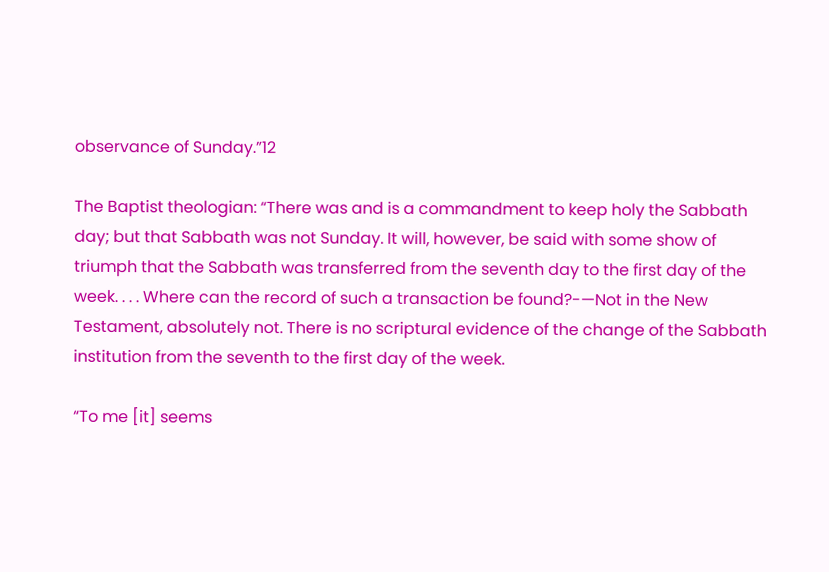observance of Sunday.”12

The Baptist theologian: “There was and is a commandment to keep holy the Sabbath day; but that Sabbath was not Sunday. It will, however, be said with some show of triumph that the Sabbath was transferred from the seventh day to the first day of the week. . . . Where can the record of such a transaction be found?-—Not in the New Testament, absolutely not. There is no scriptural evidence of the change of the Sabbath institution from the seventh to the first day of the week.

“To me [it] seems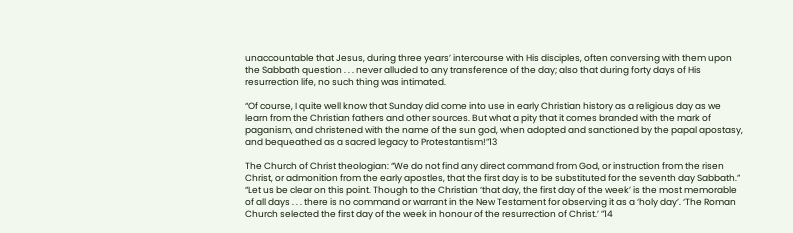unaccountable that Jesus, during three years’ intercourse with His disciples, often conversing with them upon the Sabbath question . . . never alluded to any transference of the day; also that during forty days of His resurrection life, no such thing was intimated.

“Of course, I quite well know that Sunday did come into use in early Christian history as a religious day as we learn from the Christian fathers and other sources. But what a pity that it comes branded with the mark of paganism, and christened with the name of the sun god, when adopted and sanctioned by the papal apostasy, and bequeathed as a sacred legacy to Protestantism!”13

The Church of Christ theologian: “We do not find any direct command from God, or instruction from the risen Christ, or admonition from the early apostles, that the first day is to be substituted for the seventh day Sabbath.” “Let us be clear on this point. Though to the Christian ‘that day, the first day of the week’ is the most memorable of all days . . . there is no command or warrant in the New Testament for observing it as a ‘holy day’. ‘The Roman Church selected the first day of the week in honour of the resurrection of Christ.’ ”14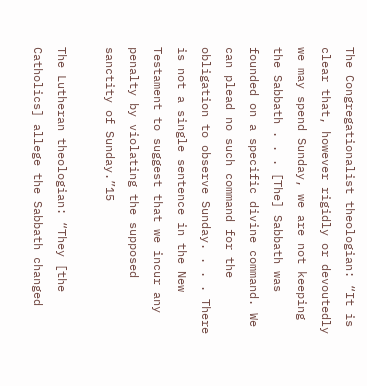The Congregationalist theologian: “It is clear that, however rigidly or devoutedly we may spend Sunday, we are not keeping the Sabbath . . . [The] Sabbath was founded on a specific divine command. We can plead no such command for the obligation to observe Sunday. . . . There is not a single sentence in the New Testament to suggest that we incur any penalty by violating the supposed sanctity of Sunday.”15

The Lutheran theologian: “They [the Catholics] allege the Sabbath changed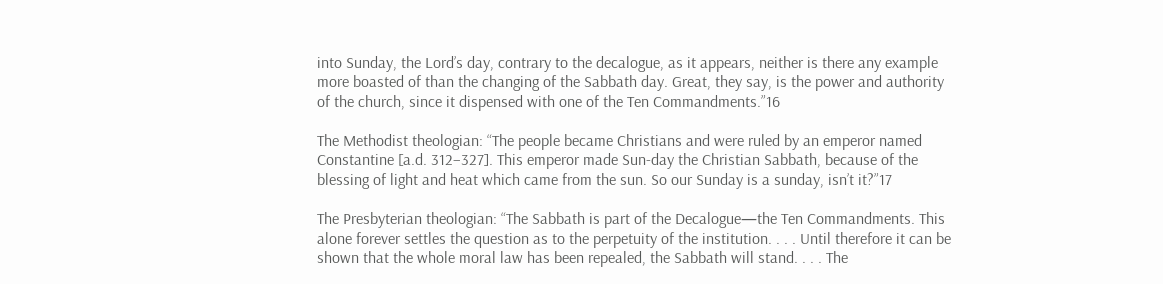into Sunday, the Lord’s day, contrary to the decalogue, as it appears, neither is there any example more boasted of than the changing of the Sabbath day. Great, they say, is the power and authority of the church, since it dispensed with one of the Ten Commandments.”16

The Methodist theologian: “The people became Christians and were ruled by an emperor named Constantine [a.d. 312–327]. This emperor made Sun-day the Christian Sabbath, because of the blessing of light and heat which came from the sun. So our Sunday is a sunday, isn’t it?”17

The Presbyterian theologian: “The Sabbath is part of the Decalogue—the Ten Commandments. This alone forever settles the question as to the perpetuity of the institution. . . . Until therefore it can be shown that the whole moral law has been repealed, the Sabbath will stand. . . . The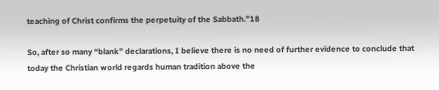teaching of Christ confirms the perpetuity of the Sabbath.”18

So, after so many “blank” declarations, I believe there is no need of further evidence to conclude that today the Christian world regards human tradition above the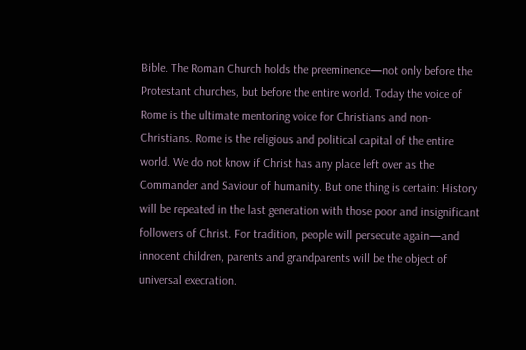Bible. The Roman Church holds the preeminence—not only before the Protestant churches, but before the entire world. Today the voice of Rome is the ultimate mentoring voice for Christians and non-Christians. Rome is the religious and political capital of the entire world. We do not know if Christ has any place left over as the Commander and Saviour of humanity. But one thing is certain: History will be repeated in the last generation with those poor and insignificant followers of Christ. For tradition, people will persecute again—and innocent children, parents and grandparents will be the object of universal execration.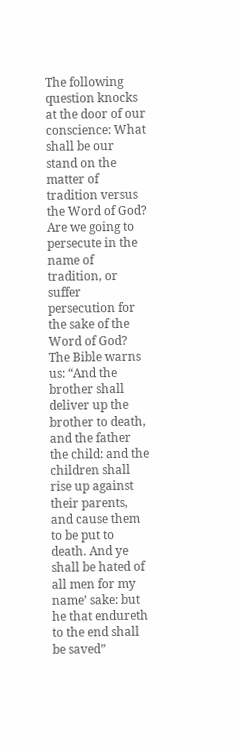The following question knocks at the door of our conscience: What shall be our stand on the matter of tradition versus the Word of God? Are we going to persecute in the name of tradition, or suffer persecution for the sake of the Word of God? The Bible warns us: “And the brother shall deliver up the brother to death, and the father the child: and the children shall rise up against their parents, and cause them to be put to death. And ye shall be hated of all men for my name’ sake: but he that endureth to the end shall be saved”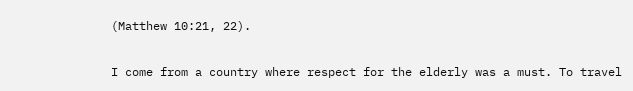(Matthew 10:21, 22).


I come from a country where respect for the elderly was a must. To travel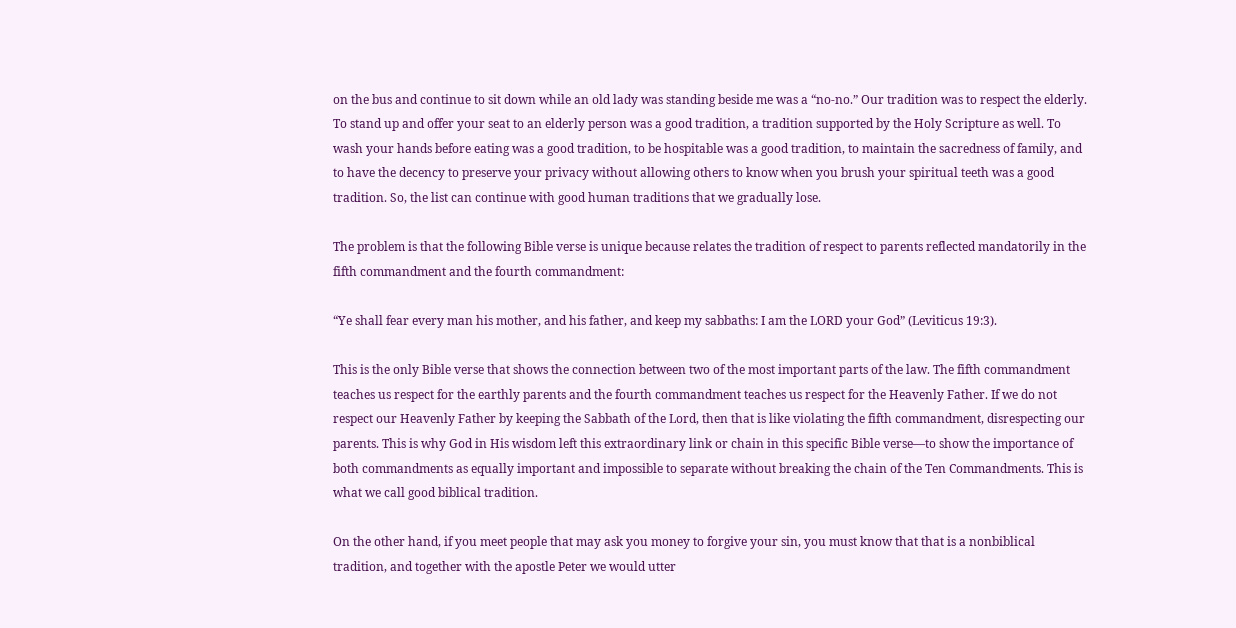on the bus and continue to sit down while an old lady was standing beside me was a “no-no.” Our tradition was to respect the elderly. To stand up and offer your seat to an elderly person was a good tradition, a tradition supported by the Holy Scripture as well. To wash your hands before eating was a good tradition, to be hospitable was a good tradition, to maintain the sacredness of family, and to have the decency to preserve your privacy without allowing others to know when you brush your spiritual teeth was a good tradition. So, the list can continue with good human traditions that we gradually lose.

The problem is that the following Bible verse is unique because relates the tradition of respect to parents reflected mandatorily in the fifth commandment and the fourth commandment:

“Ye shall fear every man his mother, and his father, and keep my sabbaths: I am the LORD your God” (Leviticus 19:3).

This is the only Bible verse that shows the connection between two of the most important parts of the law. The fifth commandment teaches us respect for the earthly parents and the fourth commandment teaches us respect for the Heavenly Father. If we do not respect our Heavenly Father by keeping the Sabbath of the Lord, then that is like violating the fifth commandment, disrespecting our parents. This is why God in His wisdom left this extraordinary link or chain in this specific Bible verse—to show the importance of both commandments as equally important and impossible to separate without breaking the chain of the Ten Commandments. This is what we call good biblical tradition.

On the other hand, if you meet people that may ask you money to forgive your sin, you must know that that is a nonbiblical tradition, and together with the apostle Peter we would utter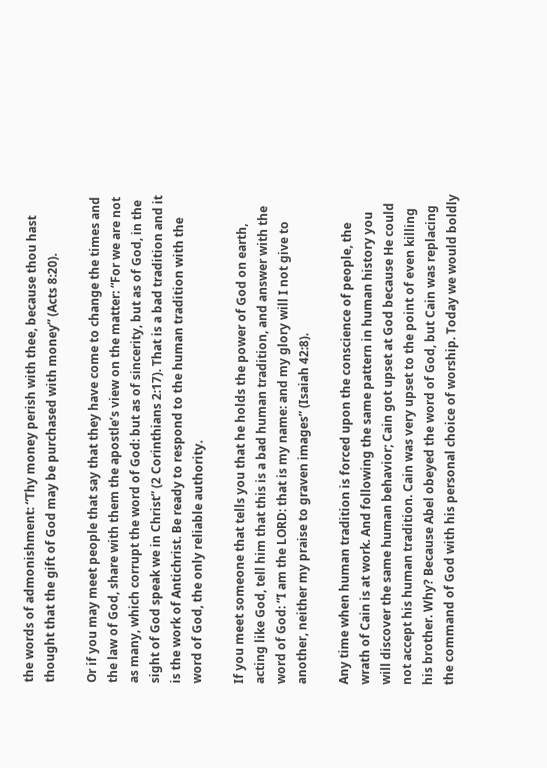the words of admonishment: “Thy money perish with thee, because thou hast thought that the gift of God may be purchased with money” (Acts 8:20).

Or if you may meet people that say that they have come to change the times and the law of God, share with them the apostle’s view on the matter: “For we are not as many, which corrupt the word of God: but as of sincerity, but as of God, in the sight of God speak we in Christ” (2 Corinthians 2:17). That is a bad tradition and it is the work of Antichrist. Be ready to respond to the human tradition with the word of God, the only reliable authority.

If you meet someone that tells you that he holds the power of God on earth, acting like God, tell him that this is a bad human tradition, and answer with the word of God: “I am the LORD: that is my name: and my glory will I not give to another, neither my praise to graven images” (Isaiah 42:8).

Any time when human tradition is forced upon the conscience of people, the wrath of Cain is at work. And following the same pattern in human history you will discover the same human behavior; Cain got upset at God because He could not accept his human tradition. Cain was very upset to the point of even killing his brother. Why? Because Abel obeyed the word of God, but Cain was replacing the command of God with his personal choice of worship. Today we would boldly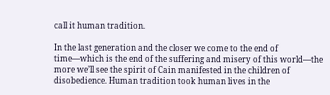call it human tradition.

In the last generation and the closer we come to the end of time—which is the end of the suffering and misery of this world—the more we’ll see the spirit of Cain manifested in the children of disobedience. Human tradition took human lives in the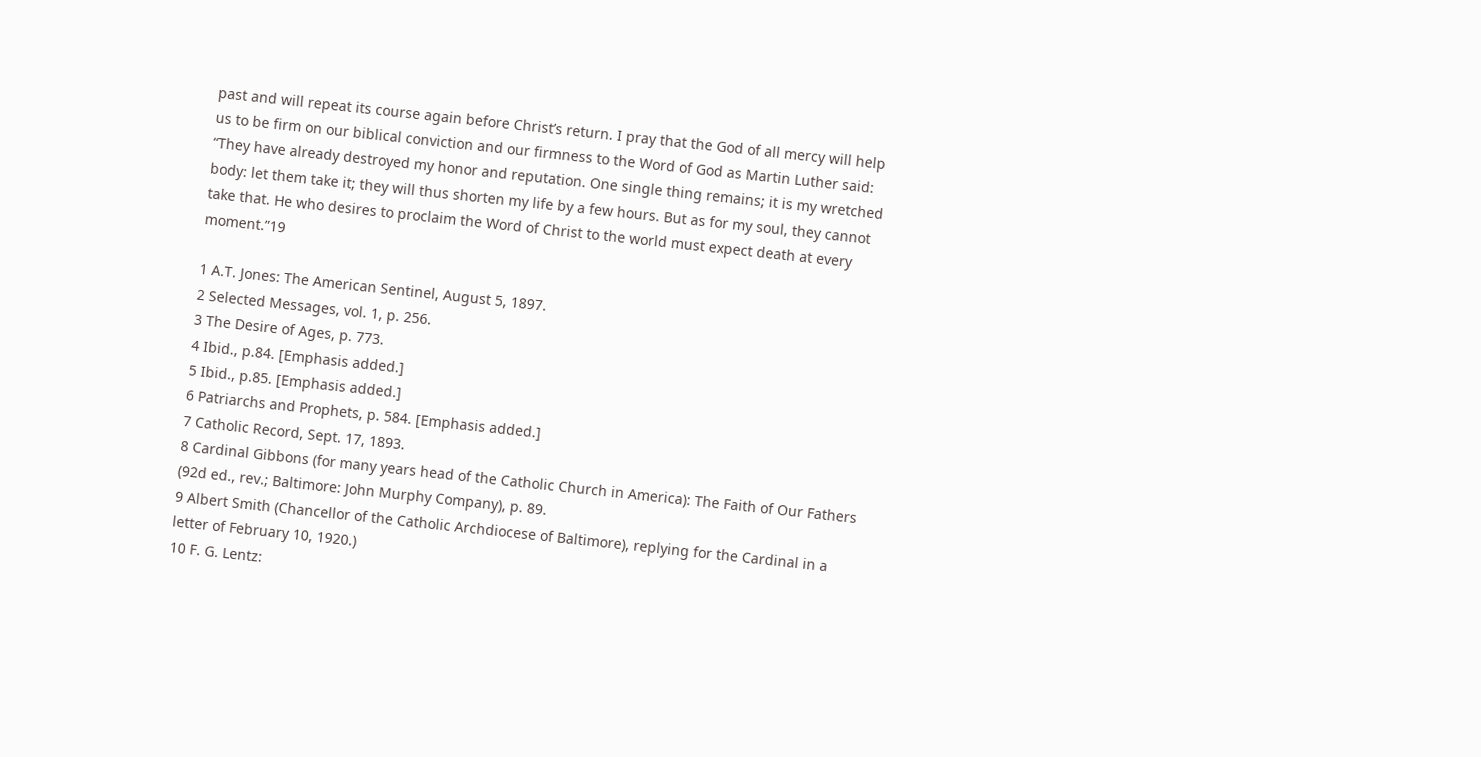past and will repeat its course again before Christ’s return. I pray that the God of all mercy will help us to be firm on our biblical conviction and our firmness to the Word of God as Martin Luther said: “They have already destroyed my honor and reputation. One single thing remains; it is my wretched body: let them take it; they will thus shorten my life by a few hours. But as for my soul, they cannot take that. He who desires to proclaim the Word of Christ to the world must expect death at every moment.”19

1 A.T. Jones: The American Sentinel, August 5, 1897.
2 Selected Messages, vol. 1, p. 256.
3 The Desire of Ages, p. 773.
4 Ibid., p.84. [Emphasis added.]
5 Ibid., p.85. [Emphasis added.]
6 Patriarchs and Prophets, p. 584. [Emphasis added.]
7 Catholic Record, Sept. 17, 1893.
8 Cardinal Gibbons (for many years head of the Catholic Church in America): The Faith of Our Fathers (92d ed., rev.; Baltimore: John Murphy Company), p. 89.
9 Albert Smith (Chancellor of the Catholic Archdiocese of Baltimore), replying for the Cardinal in a letter of February 10, 1920.)
10 F. G. Lentz: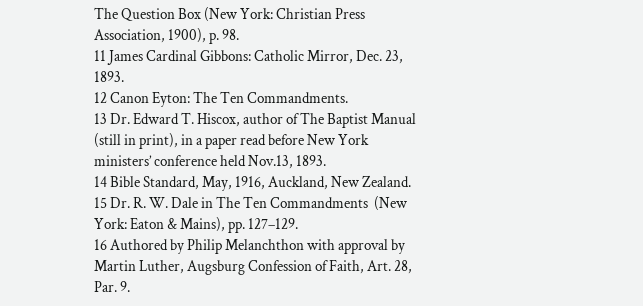The Question Box (New York: Christian Press Association, 1900), p. 98.
11 James Cardinal Gibbons: Catholic Mirror, Dec. 23, 1893.
12 Canon Eyton: The Ten Commandments.
13 Dr. Edward T. Hiscox, author of The Baptist Manual (still in print), in a paper read before New York ministers’ conference held Nov.13, 1893.
14 Bible Standard, May, 1916, Auckland, New Zealand.
15 Dr. R. W. Dale in The Ten Commandments  (New York: Eaton & Mains), pp. 127–129.
16 Authored by Philip Melanchthon with approval by Martin Luther, Augsburg Confession of Faith, Art. 28, Par. 9.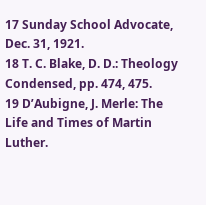17 Sunday School Advocate, Dec. 31, 1921.
18 T. C. Blake, D. D.: Theology Condensed, pp. 474, 475.
19 D’Aubigne, J. Merle: The Life and Times of Martin Luther.